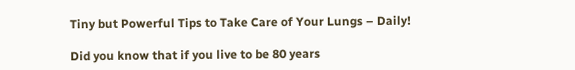Tiny but Powerful Tips to Take Care of Your Lungs – Daily!

Did you know that if you live to be 80 years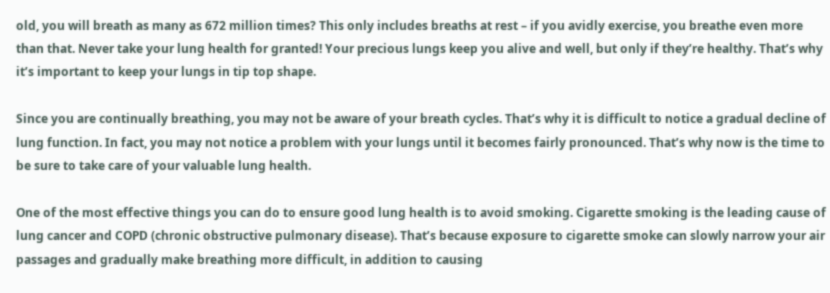old, you will breath as many as 672 million times? This only includes breaths at rest – if you avidly exercise, you breathe even more than that. Never take your lung health for granted! Your precious lungs keep you alive and well, but only if they’re healthy. That’s why it’s important to keep your lungs in tip top shape.

Since you are continually breathing, you may not be aware of your breath cycles. That’s why it is difficult to notice a gradual decline of lung function. In fact, you may not notice a problem with your lungs until it becomes fairly pronounced. That’s why now is the time to be sure to take care of your valuable lung health.

One of the most effective things you can do to ensure good lung health is to avoid smoking. Cigarette smoking is the leading cause of lung cancer and COPD (chronic obstructive pulmonary disease). That’s because exposure to cigarette smoke can slowly narrow your air passages and gradually make breathing more difficult, in addition to causing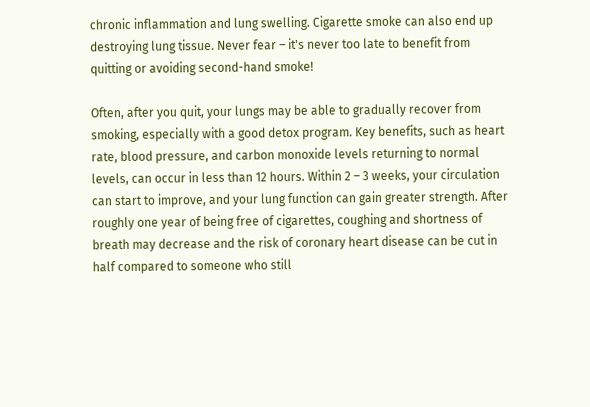chronic inflammation and lung swelling. Cigarette smoke can also end up destroying lung tissue. Never fear – it's never too late to benefit from quitting or avoiding second-hand smoke!

Often, after you quit, your lungs may be able to gradually recover from smoking, especially with a good detox program. Key benefits, such as heart rate, blood pressure, and carbon monoxide levels returning to normal levels, can occur in less than 12 hours. Within 2 – 3 weeks, your circulation can start to improve, and your lung function can gain greater strength. After roughly one year of being free of cigarettes, coughing and shortness of breath may decrease and the risk of coronary heart disease can be cut in half compared to someone who still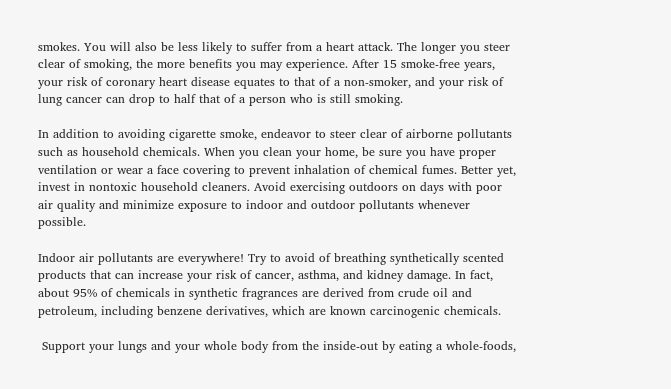smokes. You will also be less likely to suffer from a heart attack. The longer you steer clear of smoking, the more benefits you may experience. After 15 smoke-free years, your risk of coronary heart disease equates to that of a non-smoker, and your risk of lung cancer can drop to half that of a person who is still smoking.

In addition to avoiding cigarette smoke, endeavor to steer clear of airborne pollutants such as household chemicals. When you clean your home, be sure you have proper ventilation or wear a face covering to prevent inhalation of chemical fumes. Better yet, invest in nontoxic household cleaners. Avoid exercising outdoors on days with poor air quality and minimize exposure to indoor and outdoor pollutants whenever possible.

Indoor air pollutants are everywhere! Try to avoid of breathing synthetically scented products that can increase your risk of cancer, asthma, and kidney damage. In fact, about 95% of chemicals in synthetic fragrances are derived from crude oil and petroleum, including benzene derivatives, which are known carcinogenic chemicals.

 Support your lungs and your whole body from the inside-out by eating a whole-foods,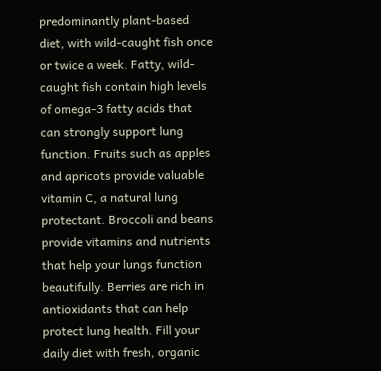predominantly plant-based diet, with wild-caught fish once or twice a week. Fatty, wild-caught fish contain high levels of omega-3 fatty acids that can strongly support lung function. Fruits such as apples and apricots provide valuable vitamin C, a natural lung protectant. Broccoli and beans provide vitamins and nutrients that help your lungs function beautifully. Berries are rich in antioxidants that can help protect lung health. Fill your daily diet with fresh, organic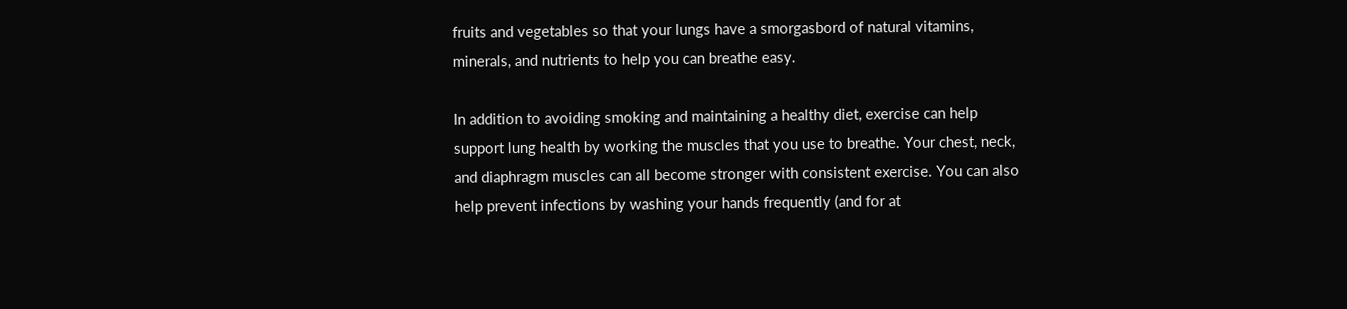fruits and vegetables so that your lungs have a smorgasbord of natural vitamins, minerals, and nutrients to help you can breathe easy.

In addition to avoiding smoking and maintaining a healthy diet, exercise can help support lung health by working the muscles that you use to breathe. Your chest, neck, and diaphragm muscles can all become stronger with consistent exercise. You can also help prevent infections by washing your hands frequently (and for at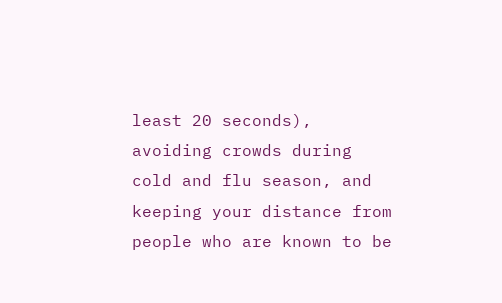least 20 seconds), avoiding crowds during cold and flu season, and keeping your distance from people who are known to be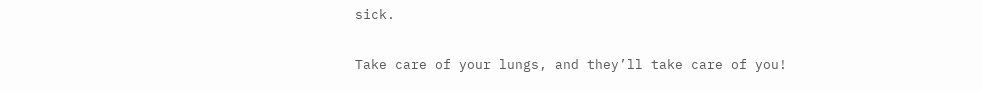sick.

Take care of your lungs, and they’ll take care of you!